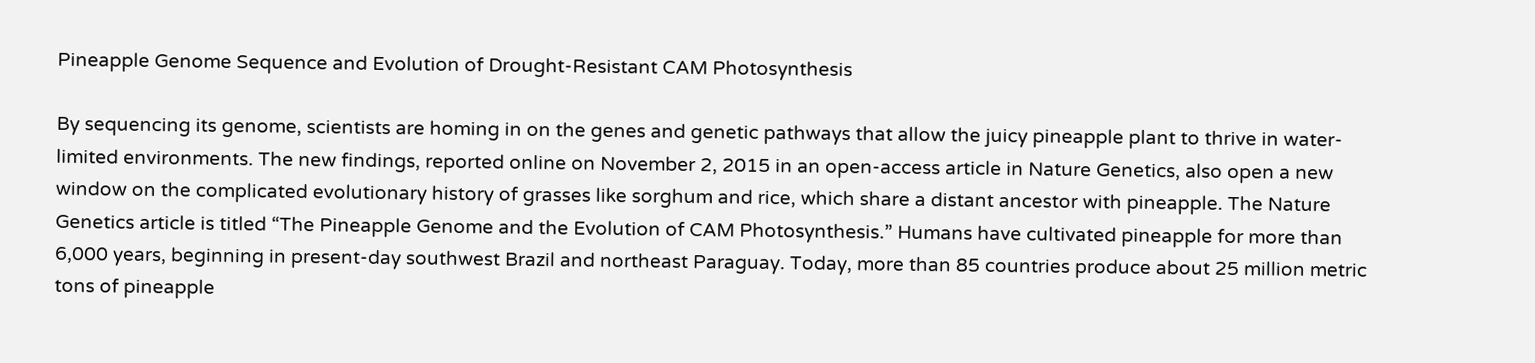Pineapple Genome Sequence and Evolution of Drought-Resistant CAM Photosynthesis

By sequencing its genome, scientists are homing in on the genes and genetic pathways that allow the juicy pineapple plant to thrive in water-limited environments. The new findings, reported online on November 2, 2015 in an open-access article in Nature Genetics, also open a new window on the complicated evolutionary history of grasses like sorghum and rice, which share a distant ancestor with pineapple. The Nature Genetics article is titled “The Pineapple Genome and the Evolution of CAM Photosynthesis.” Humans have cultivated pineapple for more than 6,000 years, beginning in present-day southwest Brazil and northeast Paraguay. Today, more than 85 countries produce about 25 million metric tons of pineapple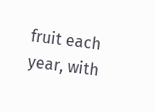fruit each year, with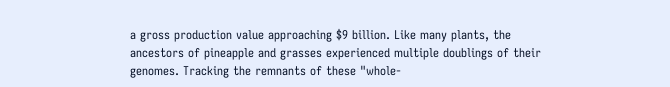a gross production value approaching $9 billion. Like many plants, the ancestors of pineapple and grasses experienced multiple doublings of their genomes. Tracking the remnants of these "whole-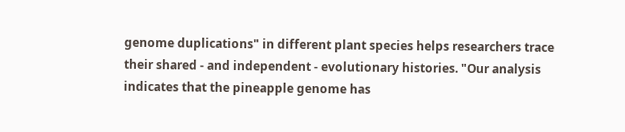genome duplications" in different plant species helps researchers trace their shared - and independent - evolutionary histories. "Our analysis indicates that the pineapple genome has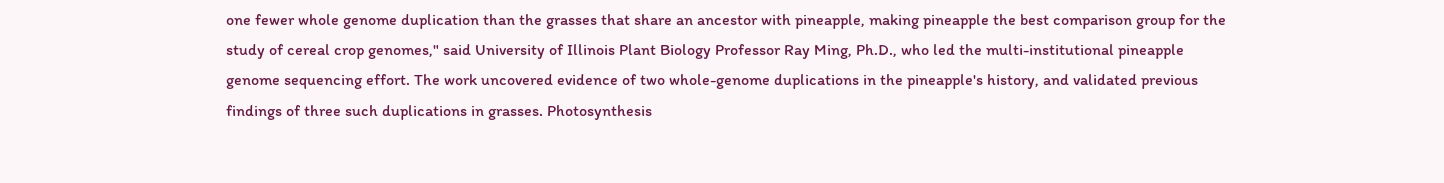one fewer whole genome duplication than the grasses that share an ancestor with pineapple, making pineapple the best comparison group for the study of cereal crop genomes," said University of Illinois Plant Biology Professor Ray Ming, Ph.D., who led the multi-institutional pineapple genome sequencing effort. The work uncovered evidence of two whole-genome duplications in the pineapple's history, and validated previous findings of three such duplications in grasses. Photosynthesis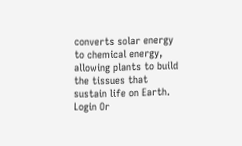converts solar energy to chemical energy, allowing plants to build the tissues that sustain life on Earth.
Login Or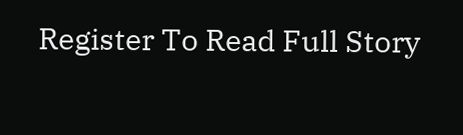Register To Read Full Story